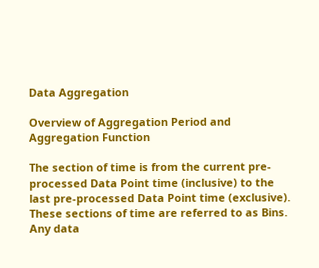Data Aggregation

Overview of Aggregation Period and Aggregation Function

The section of time is from the current pre-processed Data Point time (inclusive) to the last pre-processed Data Point time (exclusive). These sections of time are referred to as Bins. Any data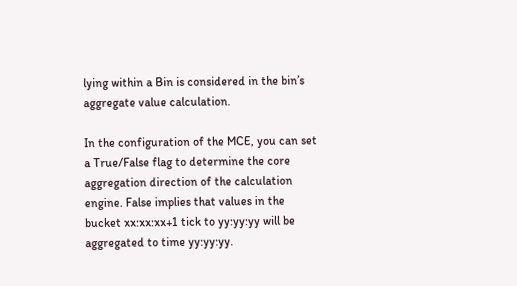lying within a Bin is considered in the bin’s aggregate value calculation.

In the configuration of the MCE, you can set a True/False flag to determine the core aggregation direction of the calculation engine. False implies that values in the bucket xx:xx:xx+1 tick to yy:yy:yy will be aggregated to time yy:yy:yy.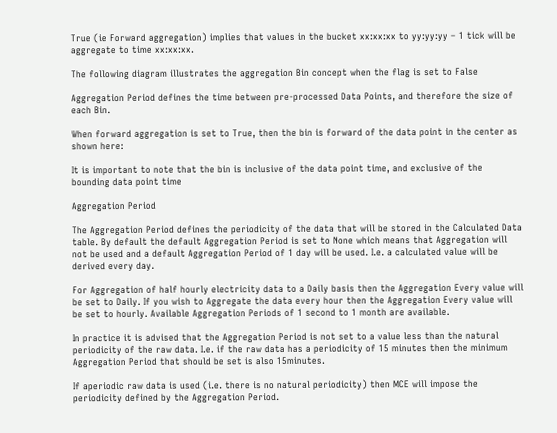True (ie Forward aggregation) implies that values in the bucket xx:xx:xx to yy:yy:yy – 1 tick will be aggregate to time xx:xx:xx.

The following diagram illustrates the aggregation Bin concept when the flag is set to False

Aggregation Period defines the time between pre-processed Data Points, and therefore the size of each Bin.

When forward aggregation is set to True, then the bin is forward of the data point in the center as shown here:

It is important to note that the bin is inclusive of the data point time, and exclusive of the bounding data point time

Aggregation Period

The Aggregation Period defines the periodicity of the data that will be stored in the Calculated Data table. By default the default Aggregation Period is set to None which means that Aggregation will not be used and a default Aggregation Period of 1 day will be used. I.e. a calculated value will be derived every day.

For Aggregation of half hourly electricity data to a Daily basis then the Aggregation Every value will be set to Daily. If you wish to Aggregate the data every hour then the Aggregation Every value will be set to hourly. Available Aggregation Periods of 1 second to 1 month are available.

In practice it is advised that the Aggregation Period is not set to a value less than the natural periodicity of the raw data. I.e. if the raw data has a periodicity of 15 minutes then the minimum Aggregation Period that should be set is also 15minutes.

If aperiodic raw data is used (i.e. there is no natural periodicity) then MCE will impose the periodicity defined by the Aggregation Period.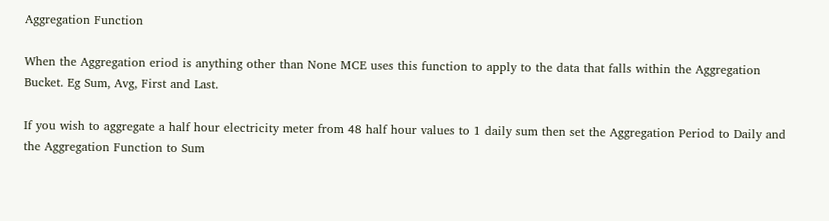Aggregation Function

When the Aggregation eriod is anything other than None MCE uses this function to apply to the data that falls within the Aggregation Bucket. Eg Sum, Avg, First and Last.

If you wish to aggregate a half hour electricity meter from 48 half hour values to 1 daily sum then set the Aggregation Period to Daily and the Aggregation Function to Sum